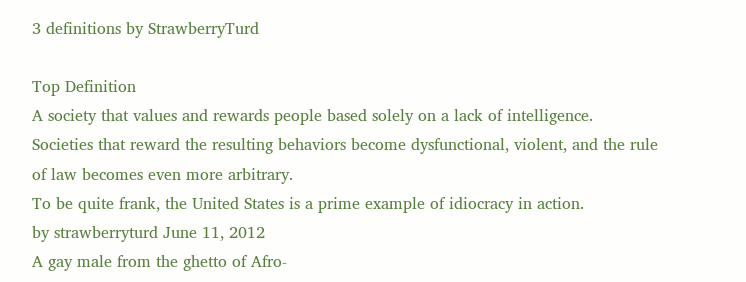3 definitions by StrawberryTurd

Top Definition
A society that values and rewards people based solely on a lack of intelligence. Societies that reward the resulting behaviors become dysfunctional, violent, and the rule of law becomes even more arbitrary.
To be quite frank, the United States is a prime example of idiocracy in action.
by strawberryturd June 11, 2012
A gay male from the ghetto of Afro-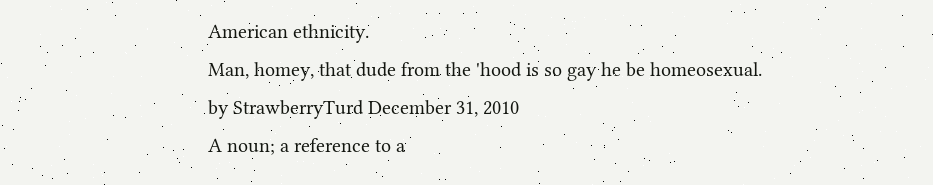American ethnicity.
Man, homey, that dude from the 'hood is so gay he be homeosexual.
by StrawberryTurd December 31, 2010
A noun; a reference to a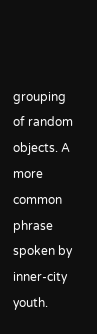grouping of random objects. A more common phrase spoken by inner-city youth.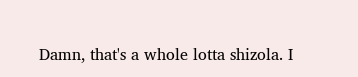Damn, that's a whole lotta shizola. I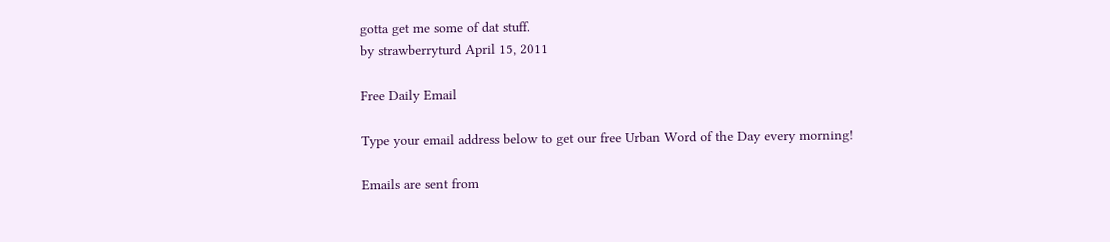gotta get me some of dat stuff.
by strawberryturd April 15, 2011

Free Daily Email

Type your email address below to get our free Urban Word of the Day every morning!

Emails are sent from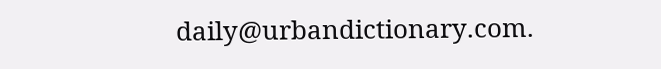daily@urbandictionary.com.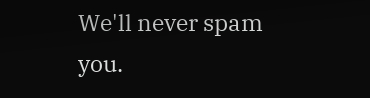We'll never spam you.